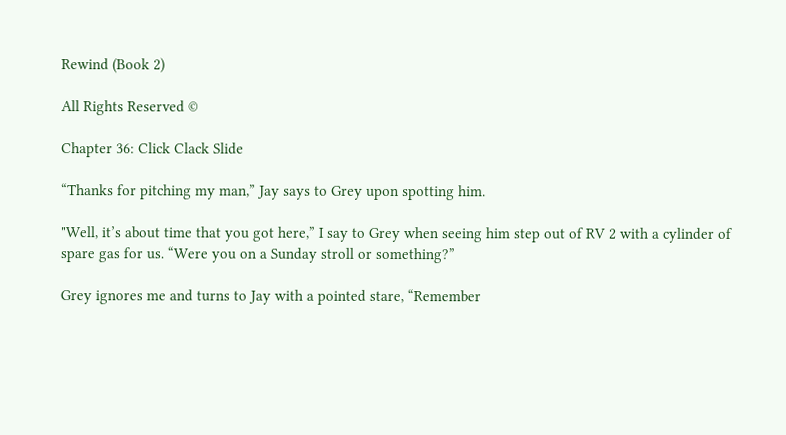Rewind (Book 2)

All Rights Reserved ©

Chapter 36: Click Clack Slide

“Thanks for pitching my man,” Jay says to Grey upon spotting him.

"Well, it’s about time that you got here,” I say to Grey when seeing him step out of RV 2 with a cylinder of spare gas for us. “Were you on a Sunday stroll or something?”

Grey ignores me and turns to Jay with a pointed stare, “Remember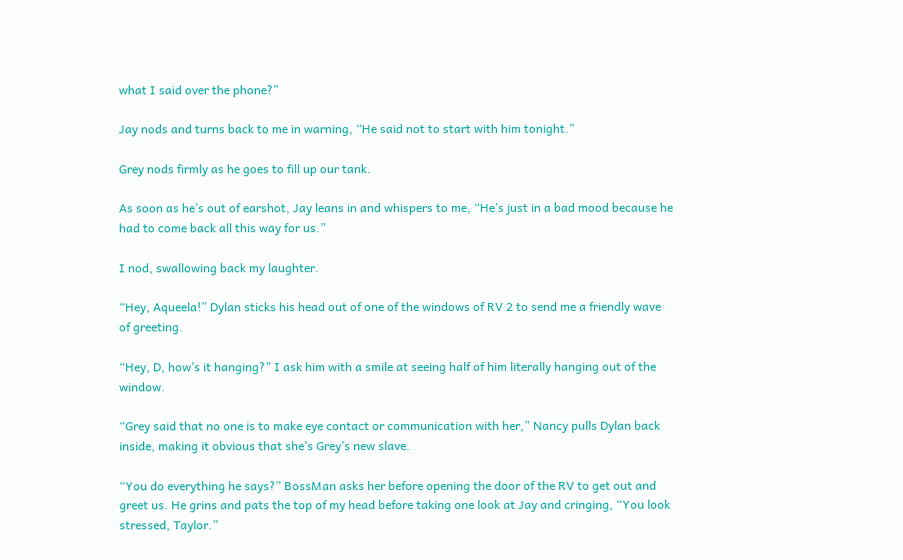what I said over the phone?”

Jay nods and turns back to me in warning, “He said not to start with him tonight.”

Grey nods firmly as he goes to fill up our tank.

As soon as he’s out of earshot, Jay leans in and whispers to me, “He’s just in a bad mood because he had to come back all this way for us.”

I nod, swallowing back my laughter.

“Hey, Aqueela!” Dylan sticks his head out of one of the windows of RV 2 to send me a friendly wave of greeting.

“Hey, D, how’s it hanging?” I ask him with a smile at seeing half of him literally hanging out of the window.

“Grey said that no one is to make eye contact or communication with her,” Nancy pulls Dylan back inside, making it obvious that she’s Grey’s new slave.

“You do everything he says?” BossMan asks her before opening the door of the RV to get out and greet us. He grins and pats the top of my head before taking one look at Jay and cringing, “You look stressed, Taylor.”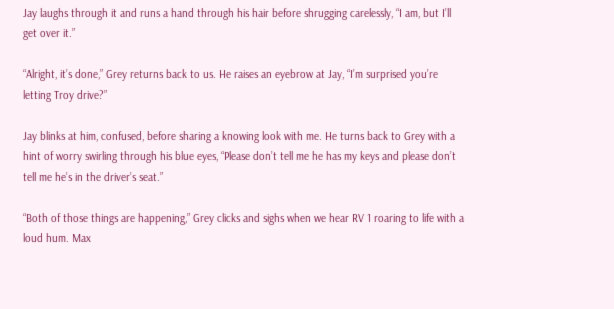Jay laughs through it and runs a hand through his hair before shrugging carelessly, “I am, but I’ll get over it.”

“Alright, it’s done,” Grey returns back to us. He raises an eyebrow at Jay, “I’m surprised you’re letting Troy drive?”

Jay blinks at him, confused, before sharing a knowing look with me. He turns back to Grey with a hint of worry swirling through his blue eyes, “Please don’t tell me he has my keys and please don’t tell me he’s in the driver’s seat.”

“Both of those things are happening,” Grey clicks and sighs when we hear RV 1 roaring to life with a loud hum. Max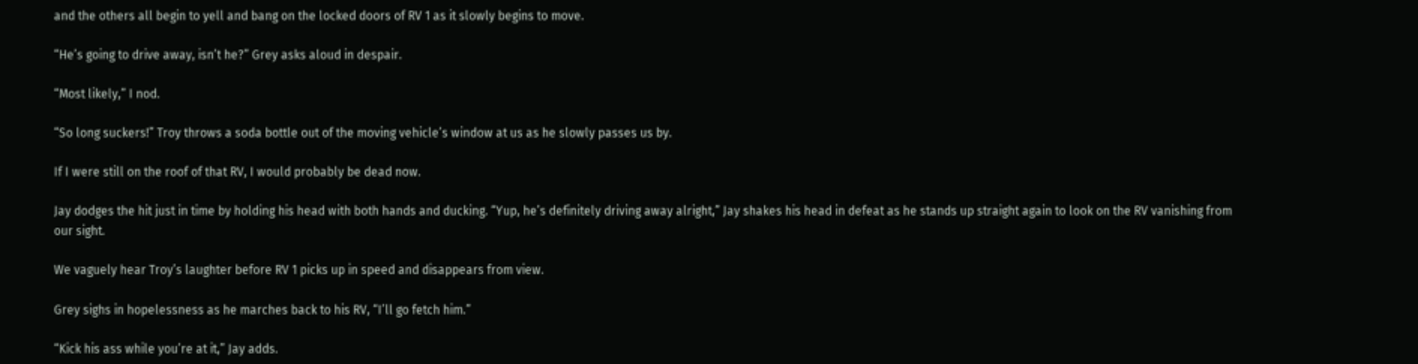and the others all begin to yell and bang on the locked doors of RV 1 as it slowly begins to move.

“He’s going to drive away, isn’t he?” Grey asks aloud in despair.

“Most likely,” I nod.

“So long suckers!” Troy throws a soda bottle out of the moving vehicle’s window at us as he slowly passes us by.

If I were still on the roof of that RV, I would probably be dead now.

Jay dodges the hit just in time by holding his head with both hands and ducking. “Yup, he’s definitely driving away alright,” Jay shakes his head in defeat as he stands up straight again to look on the RV vanishing from our sight.

We vaguely hear Troy’s laughter before RV 1 picks up in speed and disappears from view.

Grey sighs in hopelessness as he marches back to his RV, “I’ll go fetch him.”

“Kick his ass while you’re at it,” Jay adds.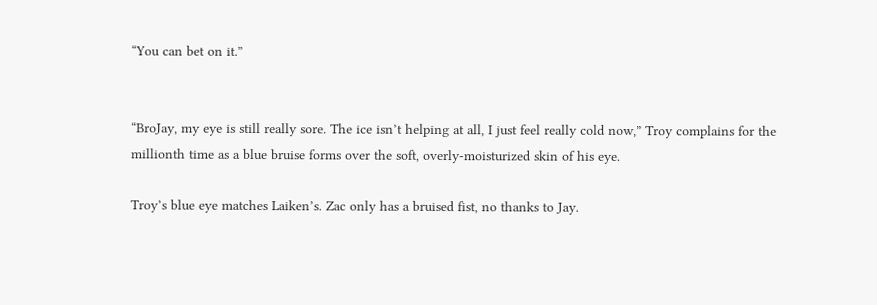“You can bet on it.”


“BroJay, my eye is still really sore. The ice isn’t helping at all, I just feel really cold now,” Troy complains for the millionth time as a blue bruise forms over the soft, overly-moisturized skin of his eye.

Troy’s blue eye matches Laiken’s. Zac only has a bruised fist, no thanks to Jay.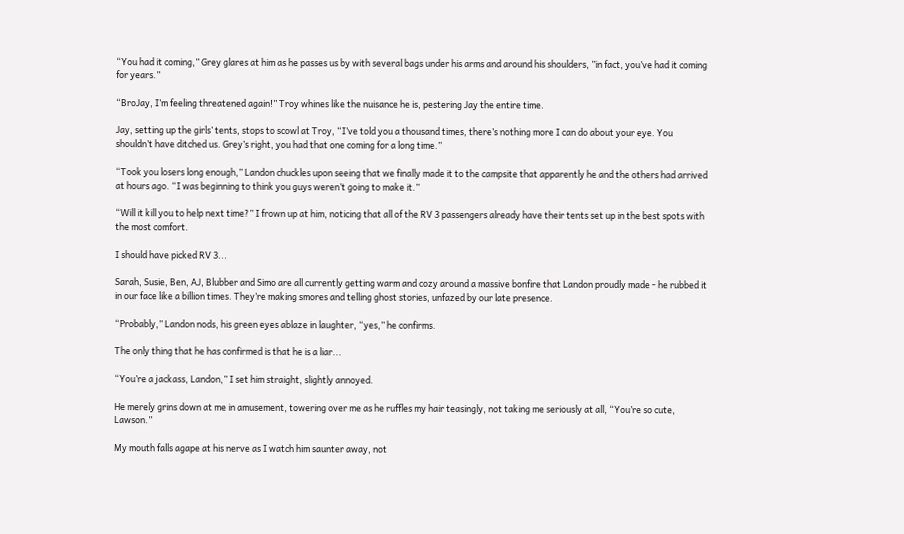“You had it coming,” Grey glares at him as he passes us by with several bags under his arms and around his shoulders, ”in fact, you’ve had it coming for years.”

“BroJay, I’m feeling threatened again!” Troy whines like the nuisance he is, pestering Jay the entire time.

Jay, setting up the girls’ tents, stops to scowl at Troy, “I’ve told you a thousand times, there’s nothing more I can do about your eye. You shouldn’t have ditched us. Grey’s right, you had that one coming for a long time.”

“Took you losers long enough,” Landon chuckles upon seeing that we finally made it to the campsite that apparently he and the others had arrived at hours ago. “I was beginning to think you guys weren’t going to make it.”

“Will it kill you to help next time?” I frown up at him, noticing that all of the RV 3 passengers already have their tents set up in the best spots with the most comfort.

I should have picked RV 3...

Sarah, Susie, Ben, AJ, Blubber and Simo are all currently getting warm and cozy around a massive bonfire that Landon proudly made - he rubbed it in our face like a billion times. They’re making smores and telling ghost stories, unfazed by our late presence.

“Probably,” Landon nods, his green eyes ablaze in laughter, “yes,” he confirms.

The only thing that he has confirmed is that he is a liar...

“You’re a jackass, Landon,” I set him straight, slightly annoyed.

He merely grins down at me in amusement, towering over me as he ruffles my hair teasingly, not taking me seriously at all, “You’re so cute, Lawson.”

My mouth falls agape at his nerve as I watch him saunter away, not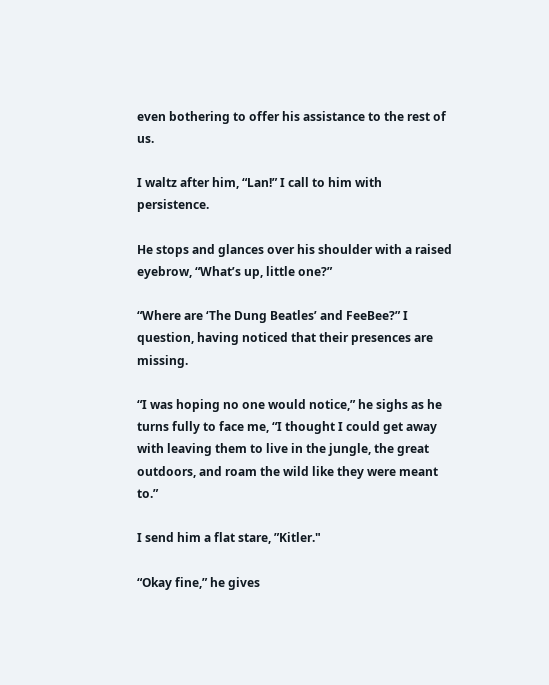even bothering to offer his assistance to the rest of us.

I waltz after him, “Lan!” I call to him with persistence.

He stops and glances over his shoulder with a raised eyebrow, “What’s up, little one?”

“Where are ‘The Dung Beatles’ and FeeBee?” I question, having noticed that their presences are missing.

“I was hoping no one would notice,” he sighs as he turns fully to face me, “I thought I could get away with leaving them to live in the jungle, the great outdoors, and roam the wild like they were meant to.”

I send him a flat stare, ”Kitler."

“Okay fine,” he gives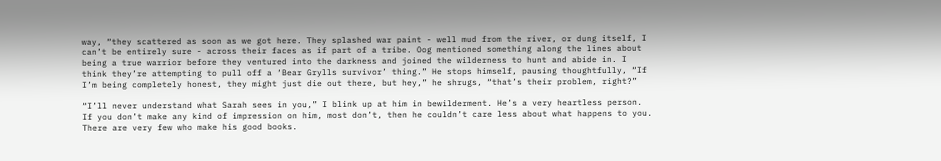way, “they scattered as soon as we got here. They splashed war paint - well mud from the river, or dung itself, I can’t be entirely sure - across their faces as if part of a tribe. Oog mentioned something along the lines about being a true warrior before they ventured into the darkness and joined the wilderness to hunt and abide in. I think they’re attempting to pull off a ‘Bear Grylls survivor’ thing.” He stops himself, pausing thoughtfully, “If I’m being completely honest, they might just die out there, but hey,” he shrugs, “that’s their problem, right?”

“I’ll never understand what Sarah sees in you,” I blink up at him in bewilderment. He’s a very heartless person. If you don’t make any kind of impression on him, most don’t, then he couldn’t care less about what happens to you. There are very few who make his good books.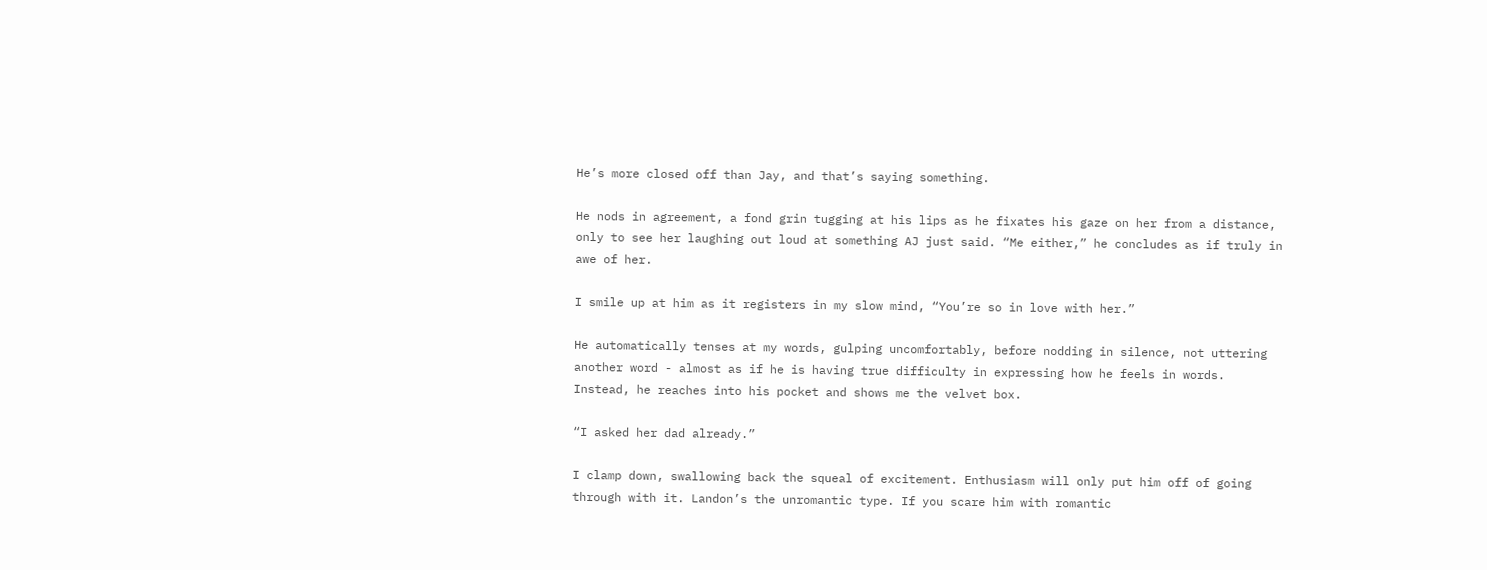He’s more closed off than Jay, and that’s saying something.

He nods in agreement, a fond grin tugging at his lips as he fixates his gaze on her from a distance, only to see her laughing out loud at something AJ just said. “Me either,” he concludes as if truly in awe of her.

I smile up at him as it registers in my slow mind, “You’re so in love with her.”

He automatically tenses at my words, gulping uncomfortably, before nodding in silence, not uttering another word - almost as if he is having true difficulty in expressing how he feels in words. Instead, he reaches into his pocket and shows me the velvet box.

“I asked her dad already.”

I clamp down, swallowing back the squeal of excitement. Enthusiasm will only put him off of going through with it. Landon’s the unromantic type. If you scare him with romantic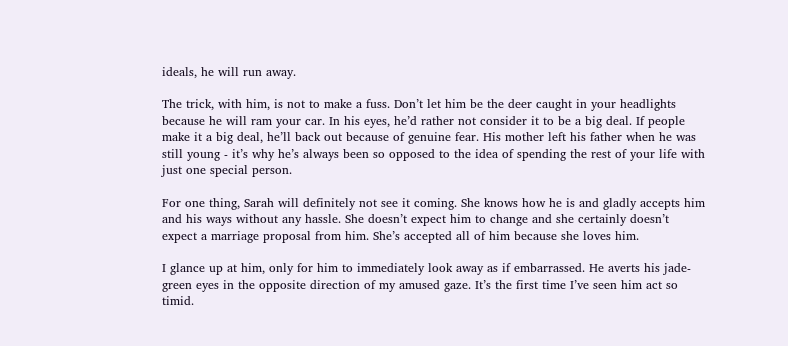ideals, he will run away.

The trick, with him, is not to make a fuss. Don’t let him be the deer caught in your headlights because he will ram your car. In his eyes, he’d rather not consider it to be a big deal. If people make it a big deal, he’ll back out because of genuine fear. His mother left his father when he was still young - it’s why he’s always been so opposed to the idea of spending the rest of your life with just one special person.

For one thing, Sarah will definitely not see it coming. She knows how he is and gladly accepts him and his ways without any hassle. She doesn’t expect him to change and she certainly doesn’t expect a marriage proposal from him. She’s accepted all of him because she loves him.

I glance up at him, only for him to immediately look away as if embarrassed. He averts his jade-green eyes in the opposite direction of my amused gaze. It’s the first time I’ve seen him act so timid.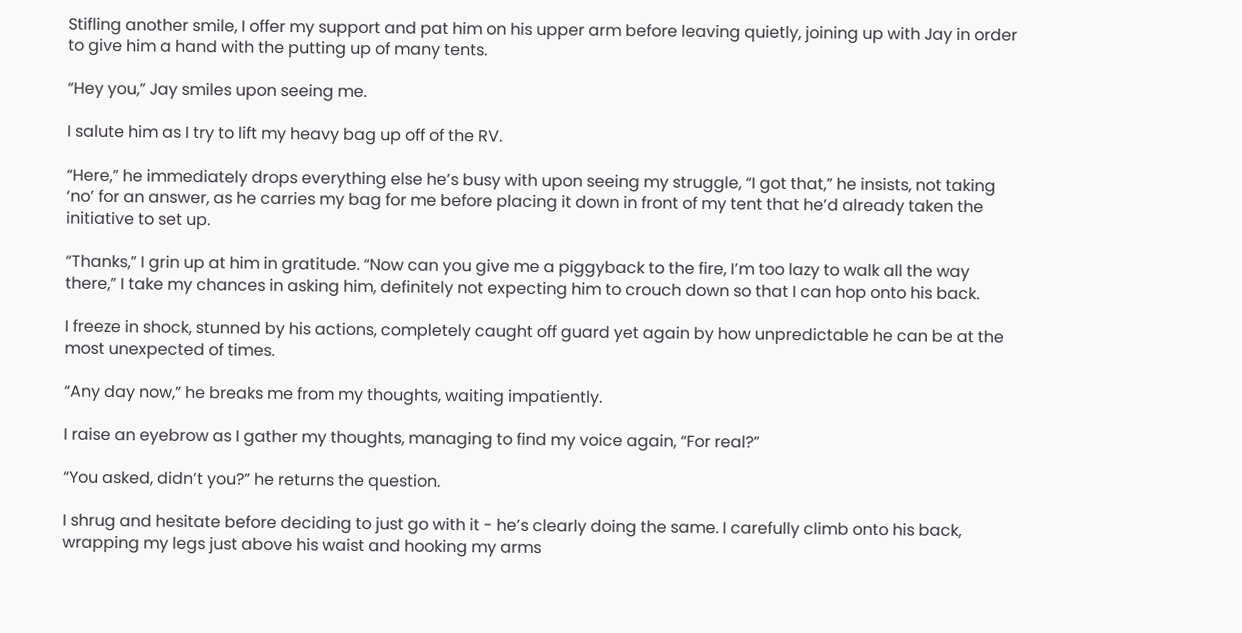Stifling another smile, I offer my support and pat him on his upper arm before leaving quietly, joining up with Jay in order to give him a hand with the putting up of many tents.

“Hey you,” Jay smiles upon seeing me.

I salute him as I try to lift my heavy bag up off of the RV.

“Here,” he immediately drops everything else he’s busy with upon seeing my struggle, “I got that,” he insists, not taking ‘no’ for an answer, as he carries my bag for me before placing it down in front of my tent that he’d already taken the initiative to set up.

“Thanks,” I grin up at him in gratitude. “Now can you give me a piggyback to the fire, I’m too lazy to walk all the way there,” I take my chances in asking him, definitely not expecting him to crouch down so that I can hop onto his back.

I freeze in shock, stunned by his actions, completely caught off guard yet again by how unpredictable he can be at the most unexpected of times.

“Any day now,” he breaks me from my thoughts, waiting impatiently.

I raise an eyebrow as I gather my thoughts, managing to find my voice again, “For real?”

“You asked, didn’t you?” he returns the question.

I shrug and hesitate before deciding to just go with it - he’s clearly doing the same. I carefully climb onto his back, wrapping my legs just above his waist and hooking my arms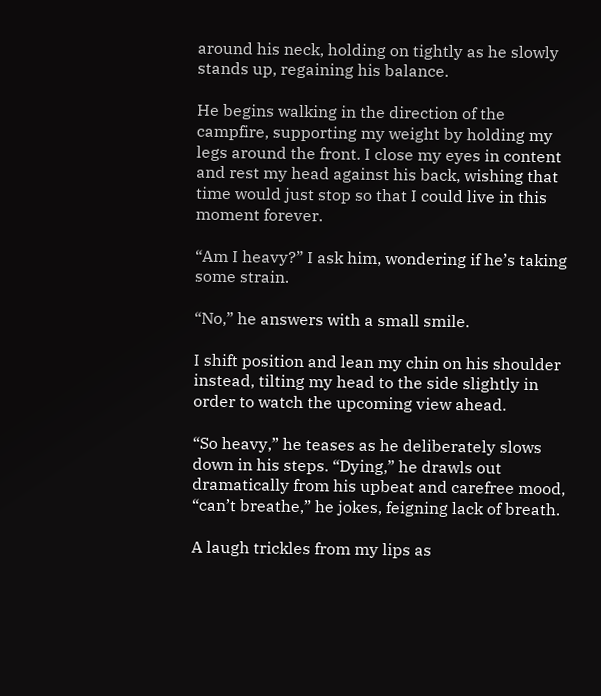around his neck, holding on tightly as he slowly stands up, regaining his balance.

He begins walking in the direction of the campfire, supporting my weight by holding my legs around the front. I close my eyes in content and rest my head against his back, wishing that time would just stop so that I could live in this moment forever.

“Am I heavy?” I ask him, wondering if he’s taking some strain.

“No,” he answers with a small smile.

I shift position and lean my chin on his shoulder instead, tilting my head to the side slightly in order to watch the upcoming view ahead.

“So heavy,” he teases as he deliberately slows down in his steps. “Dying,” he drawls out dramatically from his upbeat and carefree mood, “can’t breathe,” he jokes, feigning lack of breath.

A laugh trickles from my lips as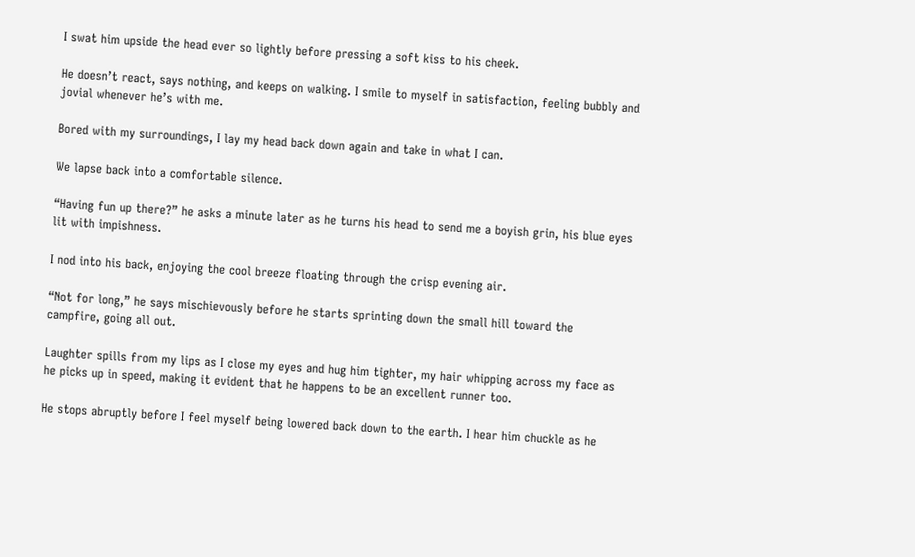I swat him upside the head ever so lightly before pressing a soft kiss to his cheek.

He doesn’t react, says nothing, and keeps on walking. I smile to myself in satisfaction, feeling bubbly and jovial whenever he’s with me.

Bored with my surroundings, I lay my head back down again and take in what I can.

We lapse back into a comfortable silence.

“Having fun up there?” he asks a minute later as he turns his head to send me a boyish grin, his blue eyes lit with impishness.

I nod into his back, enjoying the cool breeze floating through the crisp evening air.

“Not for long,” he says mischievously before he starts sprinting down the small hill toward the campfire, going all out.

Laughter spills from my lips as I close my eyes and hug him tighter, my hair whipping across my face as he picks up in speed, making it evident that he happens to be an excellent runner too.

He stops abruptly before I feel myself being lowered back down to the earth. I hear him chuckle as he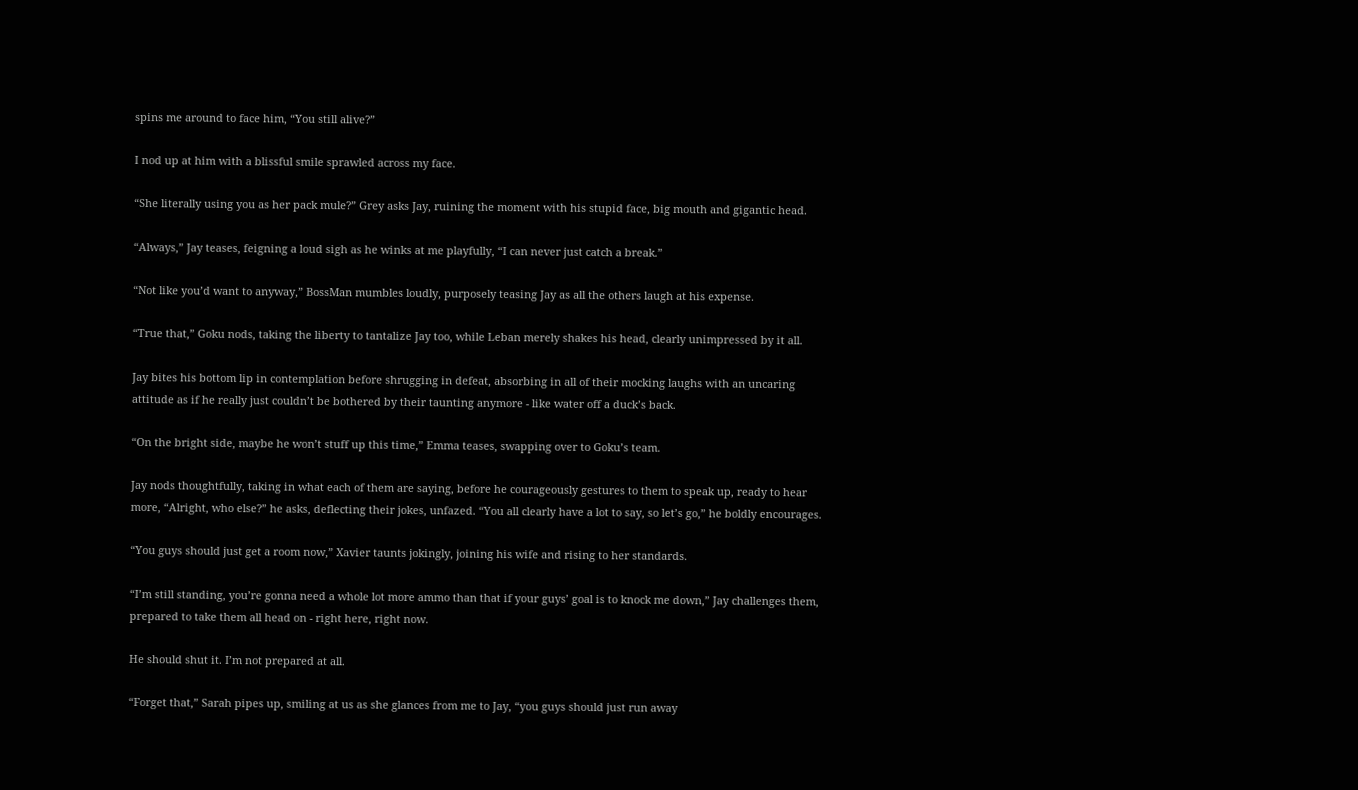spins me around to face him, “You still alive?”

I nod up at him with a blissful smile sprawled across my face.

“She literally using you as her pack mule?” Grey asks Jay, ruining the moment with his stupid face, big mouth and gigantic head.

“Always,” Jay teases, feigning a loud sigh as he winks at me playfully, “I can never just catch a break.”

“Not like you’d want to anyway,” BossMan mumbles loudly, purposely teasing Jay as all the others laugh at his expense.

“True that,” Goku nods, taking the liberty to tantalize Jay too, while Leban merely shakes his head, clearly unimpressed by it all.

Jay bites his bottom lip in contemplation before shrugging in defeat, absorbing in all of their mocking laughs with an uncaring attitude as if he really just couldn’t be bothered by their taunting anymore - like water off a duck’s back.

“On the bright side, maybe he won’t stuff up this time,” Emma teases, swapping over to Goku’s team.

Jay nods thoughtfully, taking in what each of them are saying, before he courageously gestures to them to speak up, ready to hear more, “Alright, who else?” he asks, deflecting their jokes, unfazed. “You all clearly have a lot to say, so let’s go,” he boldly encourages.

“You guys should just get a room now,” Xavier taunts jokingly, joining his wife and rising to her standards.

“I’m still standing, you’re gonna need a whole lot more ammo than that if your guys’ goal is to knock me down,” Jay challenges them, prepared to take them all head on - right here, right now.

He should shut it. I’m not prepared at all.

“Forget that,” Sarah pipes up, smiling at us as she glances from me to Jay, “you guys should just run away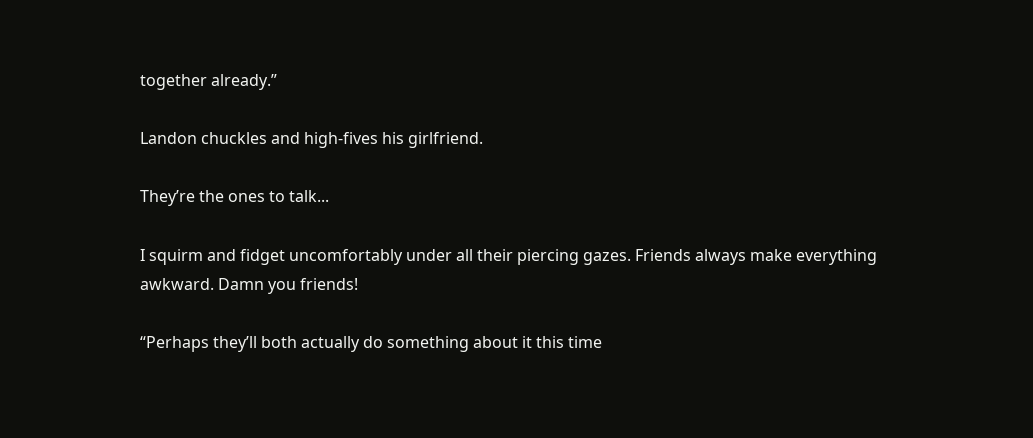together already.”

Landon chuckles and high-fives his girlfriend.

They’re the ones to talk...

I squirm and fidget uncomfortably under all their piercing gazes. Friends always make everything awkward. Damn you friends!

“Perhaps they’ll both actually do something about it this time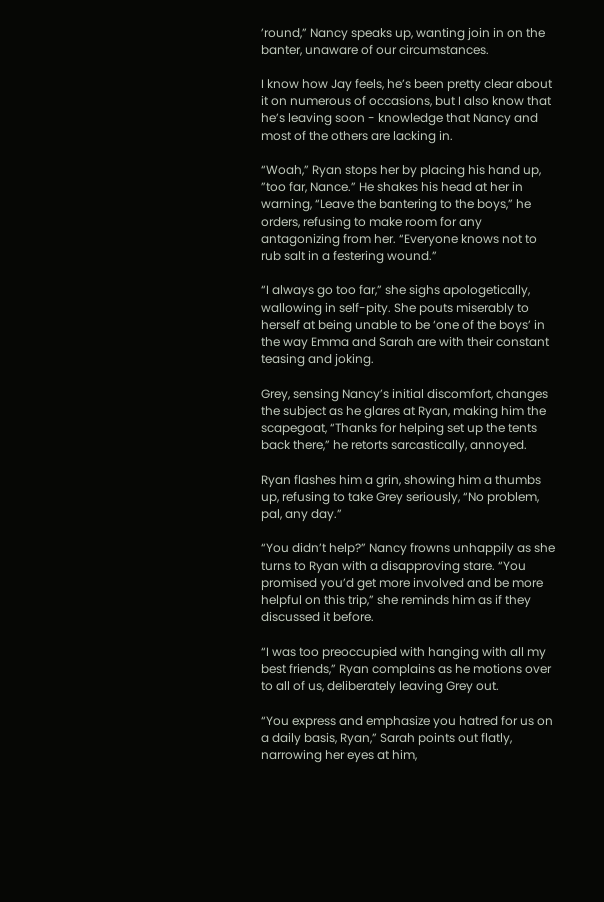’round,” Nancy speaks up, wanting join in on the banter, unaware of our circumstances.

I know how Jay feels, he’s been pretty clear about it on numerous of occasions, but I also know that he’s leaving soon - knowledge that Nancy and most of the others are lacking in.

“Woah,” Ryan stops her by placing his hand up, ”too far, Nance.” He shakes his head at her in warning, “Leave the bantering to the boys,” he orders, refusing to make room for any antagonizing from her. “Everyone knows not to rub salt in a festering wound.”

“I always go too far,” she sighs apologetically, wallowing in self-pity. She pouts miserably to herself at being unable to be ‘one of the boys’ in the way Emma and Sarah are with their constant teasing and joking.

Grey, sensing Nancy’s initial discomfort, changes the subject as he glares at Ryan, making him the scapegoat, “Thanks for helping set up the tents back there,” he retorts sarcastically, annoyed.

Ryan flashes him a grin, showing him a thumbs up, refusing to take Grey seriously, “No problem, pal, any day.”

“You didn’t help?” Nancy frowns unhappily as she turns to Ryan with a disapproving stare. “You promised you’d get more involved and be more helpful on this trip,” she reminds him as if they discussed it before.

“I was too preoccupied with hanging with all my best friends,” Ryan complains as he motions over to all of us, deliberately leaving Grey out.

“You express and emphasize you hatred for us on a daily basis, Ryan,” Sarah points out flatly, narrowing her eyes at him,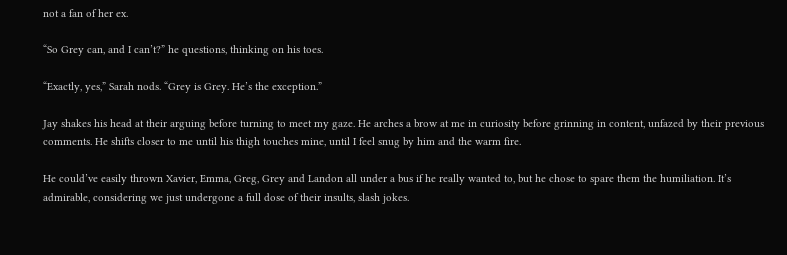not a fan of her ex.

“So Grey can, and I can’t?” he questions, thinking on his toes.

“Exactly, yes,” Sarah nods. “Grey is Grey. He’s the exception.”

Jay shakes his head at their arguing before turning to meet my gaze. He arches a brow at me in curiosity before grinning in content, unfazed by their previous comments. He shifts closer to me until his thigh touches mine, until I feel snug by him and the warm fire.

He could’ve easily thrown Xavier, Emma, Greg, Grey and Landon all under a bus if he really wanted to, but he chose to spare them the humiliation. It’s admirable, considering we just undergone a full dose of their insults, slash jokes.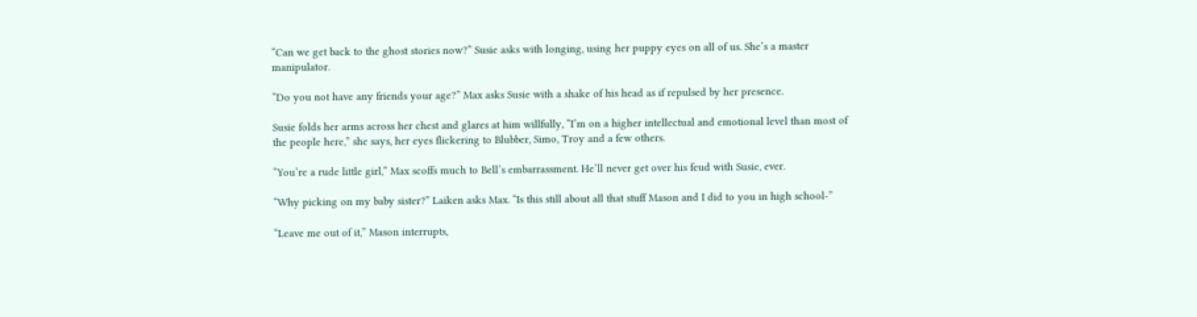“Can we get back to the ghost stories now?” Susie asks with longing, using her puppy eyes on all of us. She’s a master manipulator.

“Do you not have any friends your age?” Max asks Susie with a shake of his head as if repulsed by her presence.

Susie folds her arms across her chest and glares at him willfully, “I’m on a higher intellectual and emotional level than most of the people here,” she says, her eyes flickering to Blubber, Simo, Troy and a few others.

“You’re a rude little girl,” Max scoffs much to Bell’s embarrassment. He’ll never get over his feud with Susie, ever.

“Why picking on my baby sister?” Laiken asks Max. “Is this still about all that stuff Mason and I did to you in high school-”

“Leave me out of it,” Mason interrupts,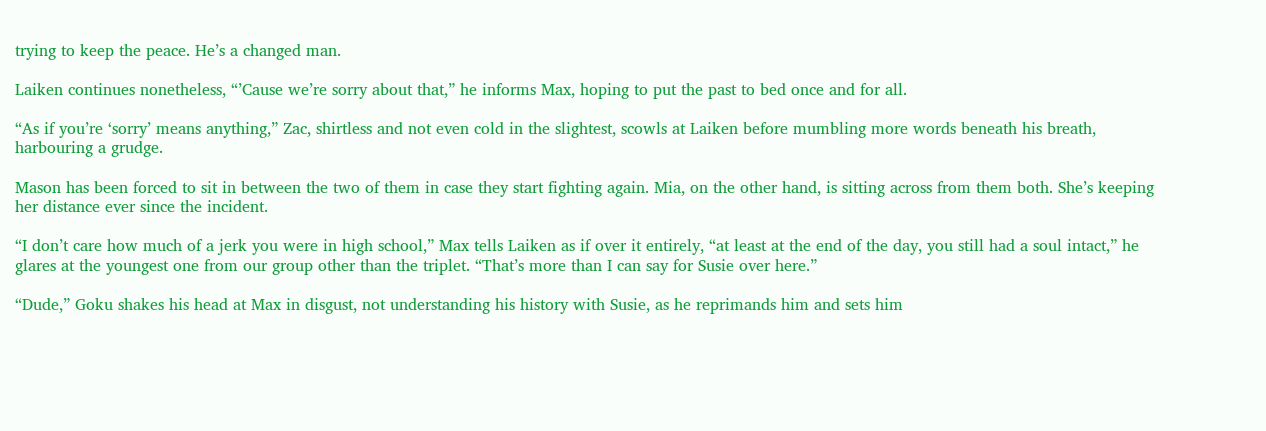trying to keep the peace. He’s a changed man.

Laiken continues nonetheless, “’Cause we’re sorry about that,” he informs Max, hoping to put the past to bed once and for all.

“As if you’re ‘sorry’ means anything,” Zac, shirtless and not even cold in the slightest, scowls at Laiken before mumbling more words beneath his breath, harbouring a grudge.

Mason has been forced to sit in between the two of them in case they start fighting again. Mia, on the other hand, is sitting across from them both. She’s keeping her distance ever since the incident.

“I don’t care how much of a jerk you were in high school,” Max tells Laiken as if over it entirely, “at least at the end of the day, you still had a soul intact,” he glares at the youngest one from our group other than the triplet. “That’s more than I can say for Susie over here.”

“Dude,” Goku shakes his head at Max in disgust, not understanding his history with Susie, as he reprimands him and sets him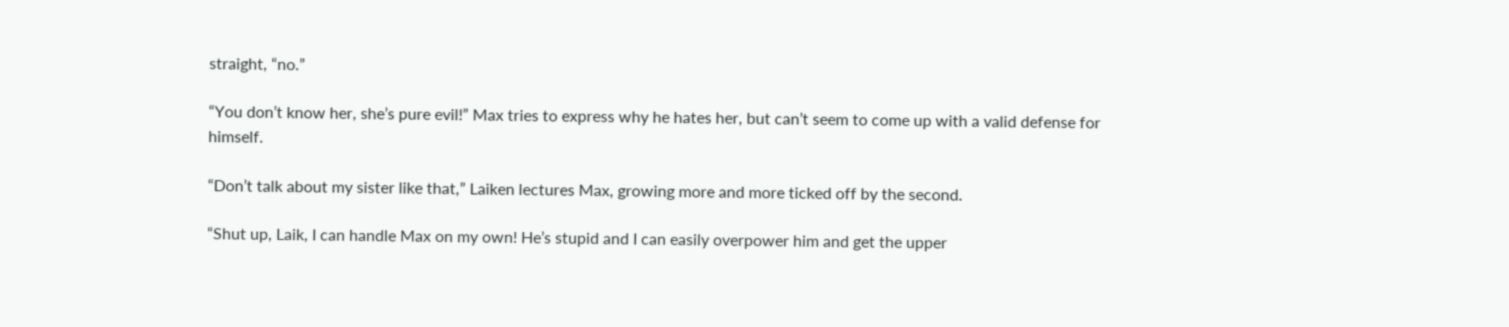straight, “no.”

“You don’t know her, she’s pure evil!” Max tries to express why he hates her, but can’t seem to come up with a valid defense for himself.

“Don’t talk about my sister like that,” Laiken lectures Max, growing more and more ticked off by the second.

“Shut up, Laik, I can handle Max on my own! He’s stupid and I can easily overpower him and get the upper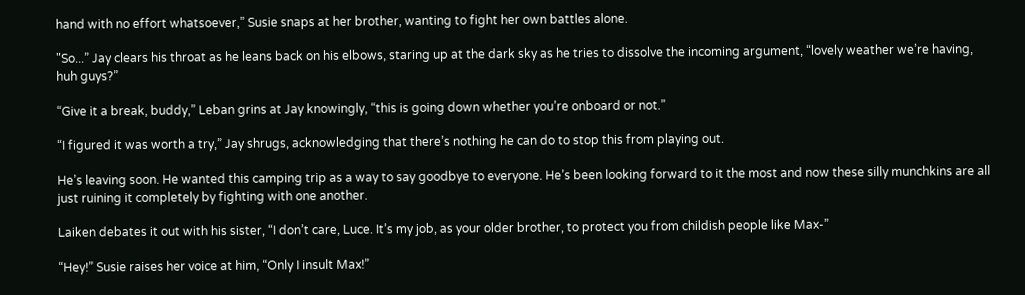hand with no effort whatsoever,” Susie snaps at her brother, wanting to fight her own battles alone.

"So...” Jay clears his throat as he leans back on his elbows, staring up at the dark sky as he tries to dissolve the incoming argument, “lovely weather we’re having, huh guys?”

“Give it a break, buddy,” Leban grins at Jay knowingly, “this is going down whether you’re onboard or not.”

“I figured it was worth a try,” Jay shrugs, acknowledging that there’s nothing he can do to stop this from playing out.

He’s leaving soon. He wanted this camping trip as a way to say goodbye to everyone. He’s been looking forward to it the most and now these silly munchkins are all just ruining it completely by fighting with one another.

Laiken debates it out with his sister, “I don’t care, Luce. It’s my job, as your older brother, to protect you from childish people like Max-”

“Hey!” Susie raises her voice at him, “Only I insult Max!”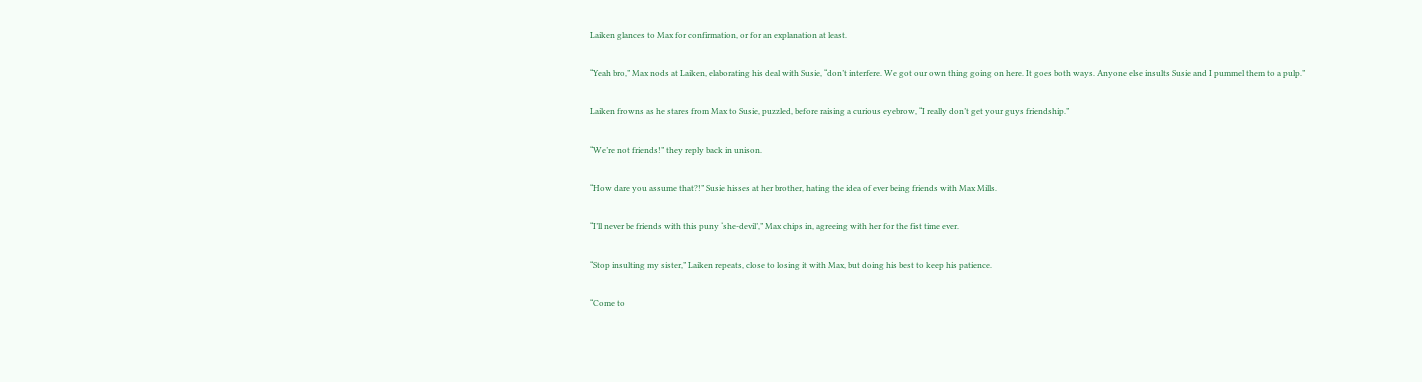Laiken glances to Max for confirmation, or for an explanation at least.

“Yeah bro,” Max nods at Laiken, elaborating his deal with Susie, “don’t interfere. We got our own thing going on here. It goes both ways. Anyone else insults Susie and I pummel them to a pulp.”

Laiken frowns as he stares from Max to Susie, puzzled, before raising a curious eyebrow, “I really don’t get your guys friendship.”

“We’re not friends!” they reply back in unison.

“How dare you assume that?!” Susie hisses at her brother, hating the idea of ever being friends with Max Mills.

“I’ll never be friends with this puny ‘she-devil’,” Max chips in, agreeing with her for the fist time ever.

“Stop insulting my sister,” Laiken repeats, close to losing it with Max, but doing his best to keep his patience.

“Come to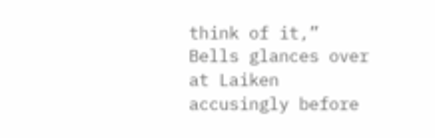think of it,” Bells glances over at Laiken accusingly before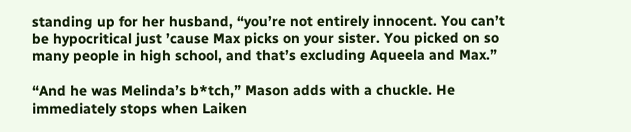standing up for her husband, “you’re not entirely innocent. You can’t be hypocritical just ’cause Max picks on your sister. You picked on so many people in high school, and that’s excluding Aqueela and Max.”

“And he was Melinda’s b*tch,” Mason adds with a chuckle. He immediately stops when Laiken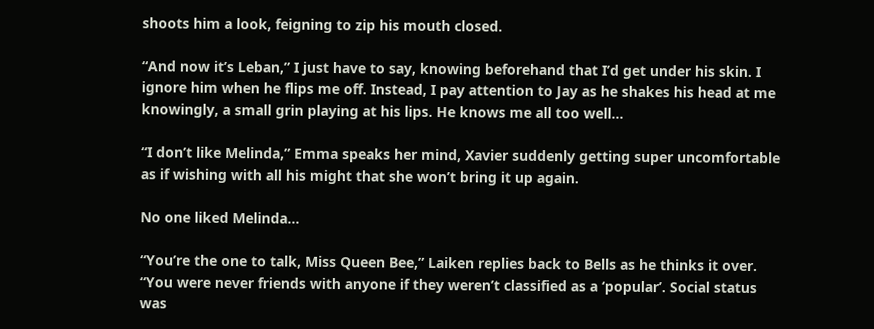shoots him a look, feigning to zip his mouth closed.

“And now it’s Leban,” I just have to say, knowing beforehand that I’d get under his skin. I ignore him when he flips me off. Instead, I pay attention to Jay as he shakes his head at me knowingly, a small grin playing at his lips. He knows me all too well...

“I don’t like Melinda,” Emma speaks her mind, Xavier suddenly getting super uncomfortable as if wishing with all his might that she won’t bring it up again.

No one liked Melinda...

“You’re the one to talk, Miss Queen Bee,” Laiken replies back to Bells as he thinks it over. “You were never friends with anyone if they weren’t classified as a ‘popular’. Social status was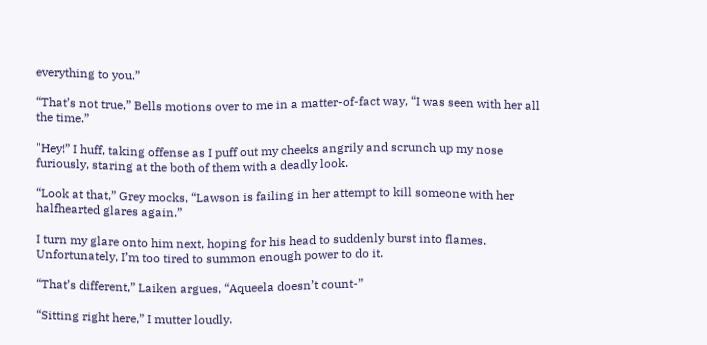everything to you.”

“That’s not true,” Bells motions over to me in a matter-of-fact way, “I was seen with her all the time.”

"Hey!” I huff, taking offense as I puff out my cheeks angrily and scrunch up my nose furiously, staring at the both of them with a deadly look.

“Look at that,” Grey mocks, “Lawson is failing in her attempt to kill someone with her halfhearted glares again.”

I turn my glare onto him next, hoping for his head to suddenly burst into flames. Unfortunately, I’m too tired to summon enough power to do it.

“That’s different,” Laiken argues, “Aqueela doesn’t count-”

“Sitting right here,” I mutter loudly.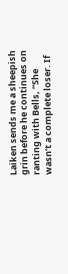Laiken sends me a sheepish grin before he continues on ranting with Bells, “She wasn’t a complete loser. If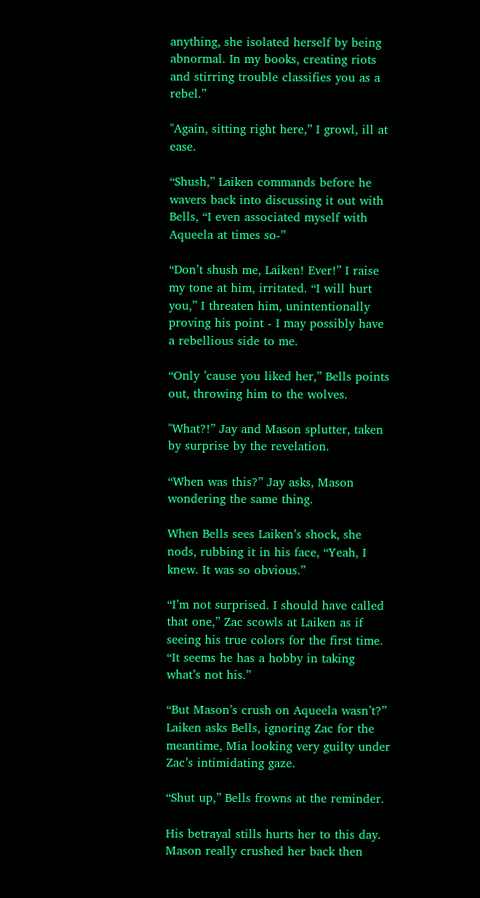anything, she isolated herself by being abnormal. In my books, creating riots and stirring trouble classifies you as a rebel.”

"Again, sitting right here,” I growl, ill at ease.

“Shush,” Laiken commands before he wavers back into discussing it out with Bells, “I even associated myself with Aqueela at times so-”

“Don’t shush me, Laiken! Ever!” I raise my tone at him, irritated. “I will hurt you,” I threaten him, unintentionally proving his point - I may possibly have a rebellious side to me.

“Only ’cause you liked her,” Bells points out, throwing him to the wolves.

"What?!” Jay and Mason splutter, taken by surprise by the revelation.

“When was this?” Jay asks, Mason wondering the same thing.

When Bells sees Laiken’s shock, she nods, rubbing it in his face, “Yeah, I knew. It was so obvious.”

“I’m not surprised. I should have called that one,” Zac scowls at Laiken as if seeing his true colors for the first time. “It seems he has a hobby in taking what’s not his.”

“But Mason’s crush on Aqueela wasn’t?” Laiken asks Bells, ignoring Zac for the meantime, Mia looking very guilty under Zac’s intimidating gaze.

“Shut up,” Bells frowns at the reminder.

His betrayal stills hurts her to this day. Mason really crushed her back then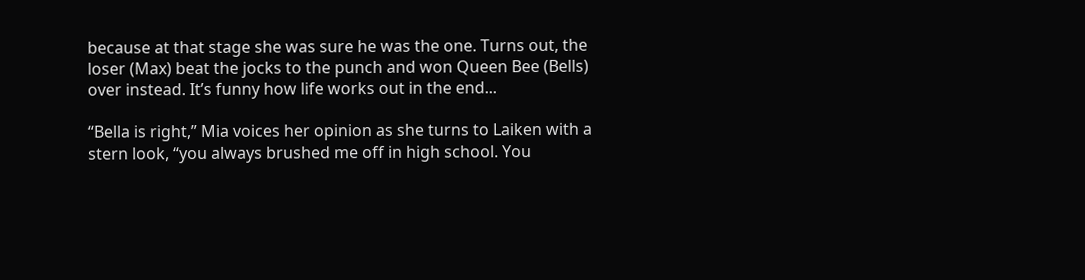because at that stage she was sure he was the one. Turns out, the loser (Max) beat the jocks to the punch and won Queen Bee (Bells) over instead. It’s funny how life works out in the end...

“Bella is right,” Mia voices her opinion as she turns to Laiken with a stern look, “you always brushed me off in high school. You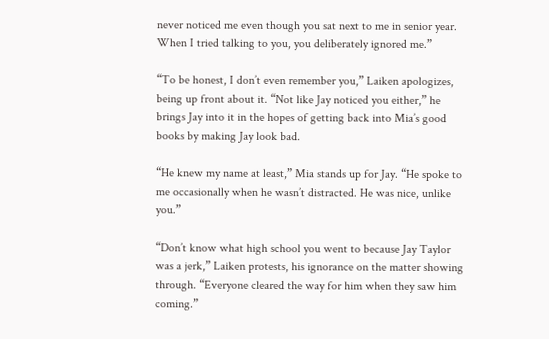never noticed me even though you sat next to me in senior year. When I tried talking to you, you deliberately ignored me.”

“To be honest, I don’t even remember you,” Laiken apologizes, being up front about it. “Not like Jay noticed you either,” he brings Jay into it in the hopes of getting back into Mia’s good books by making Jay look bad.

“He knew my name at least,” Mia stands up for Jay. “He spoke to me occasionally when he wasn’t distracted. He was nice, unlike you.”

“Don’t know what high school you went to because Jay Taylor was a jerk,” Laiken protests, his ignorance on the matter showing through. “Everyone cleared the way for him when they saw him coming.”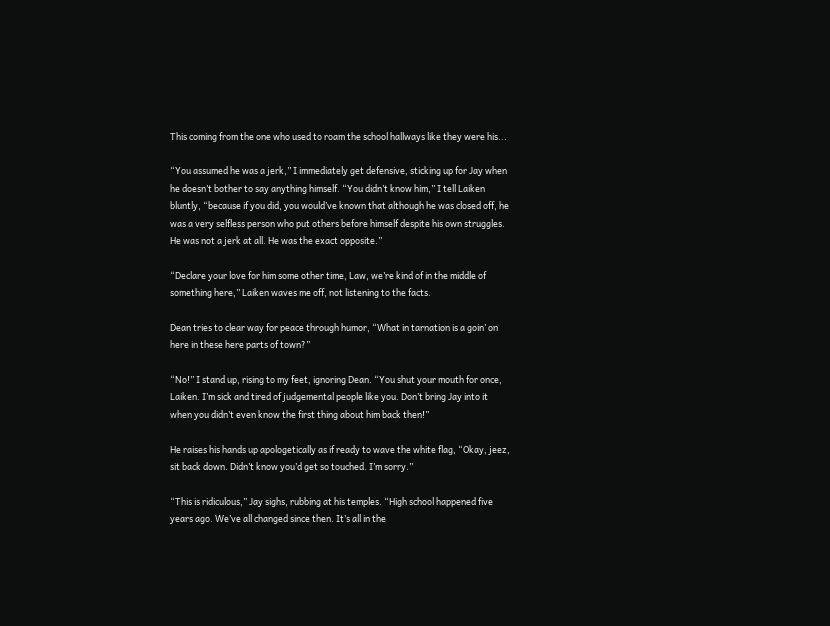This coming from the one who used to roam the school hallways like they were his...

“You assumed he was a jerk,” I immediately get defensive, sticking up for Jay when he doesn’t bother to say anything himself. “You didn’t know him,” I tell Laiken bluntly, “because if you did, you would’ve known that although he was closed off, he was a very selfless person who put others before himself despite his own struggles. He was not a jerk at all. He was the exact opposite.”

“Declare your love for him some other time, Law, we’re kind of in the middle of something here,” Laiken waves me off, not listening to the facts.

Dean tries to clear way for peace through humor, “What in tarnation is a goin’ on here in these here parts of town?”

“No!” I stand up, rising to my feet, ignoring Dean. “You shut your mouth for once, Laiken. I’m sick and tired of judgemental people like you. Don’t bring Jay into it when you didn’t even know the first thing about him back then!”

He raises his hands up apologetically as if ready to wave the white flag, “Okay, jeez, sit back down. Didn’t know you’d get so touched. I’m sorry.”

“This is ridiculous,” Jay sighs, rubbing at his temples. “High school happened five years ago. We’ve all changed since then. It’s all in the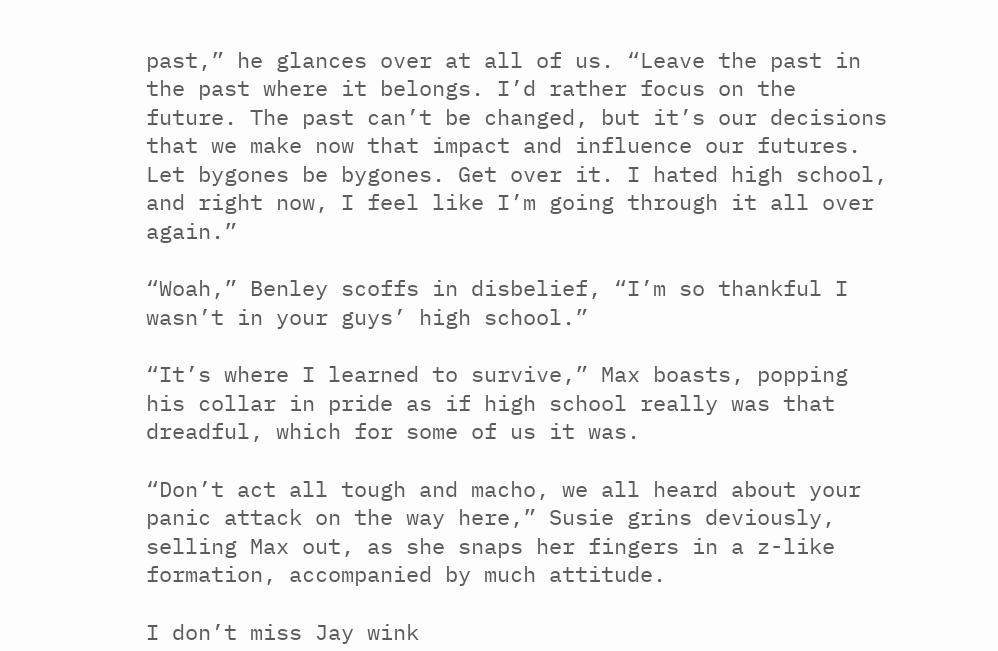past,” he glances over at all of us. “Leave the past in the past where it belongs. I’d rather focus on the future. The past can’t be changed, but it’s our decisions that we make now that impact and influence our futures. Let bygones be bygones. Get over it. I hated high school, and right now, I feel like I’m going through it all over again.”

“Woah,” Benley scoffs in disbelief, “I’m so thankful I wasn’t in your guys’ high school.”

“It’s where I learned to survive,” Max boasts, popping his collar in pride as if high school really was that dreadful, which for some of us it was.

“Don’t act all tough and macho, we all heard about your panic attack on the way here,” Susie grins deviously, selling Max out, as she snaps her fingers in a z-like formation, accompanied by much attitude.

I don’t miss Jay wink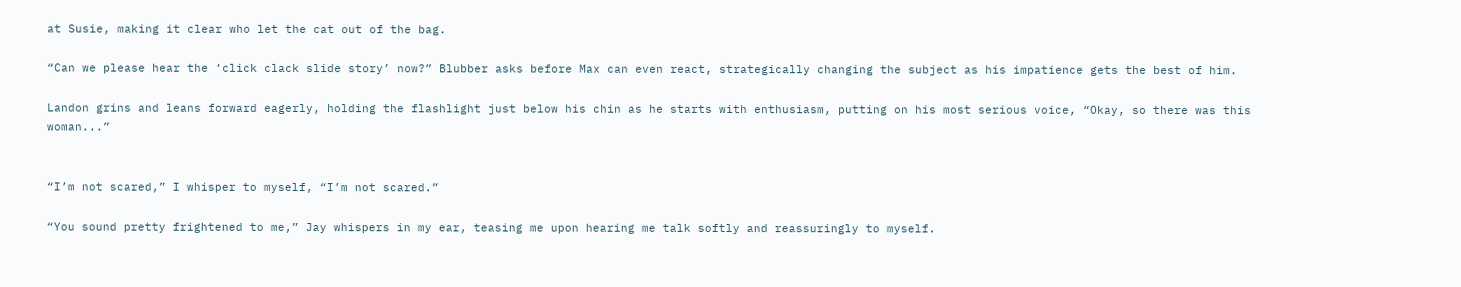at Susie, making it clear who let the cat out of the bag.

“Can we please hear the ‘click clack slide story’ now?” Blubber asks before Max can even react, strategically changing the subject as his impatience gets the best of him.

Landon grins and leans forward eagerly, holding the flashlight just below his chin as he starts with enthusiasm, putting on his most serious voice, “Okay, so there was this woman...”


“I’m not scared,” I whisper to myself, “I’m not scared.”

“You sound pretty frightened to me,” Jay whispers in my ear, teasing me upon hearing me talk softly and reassuringly to myself.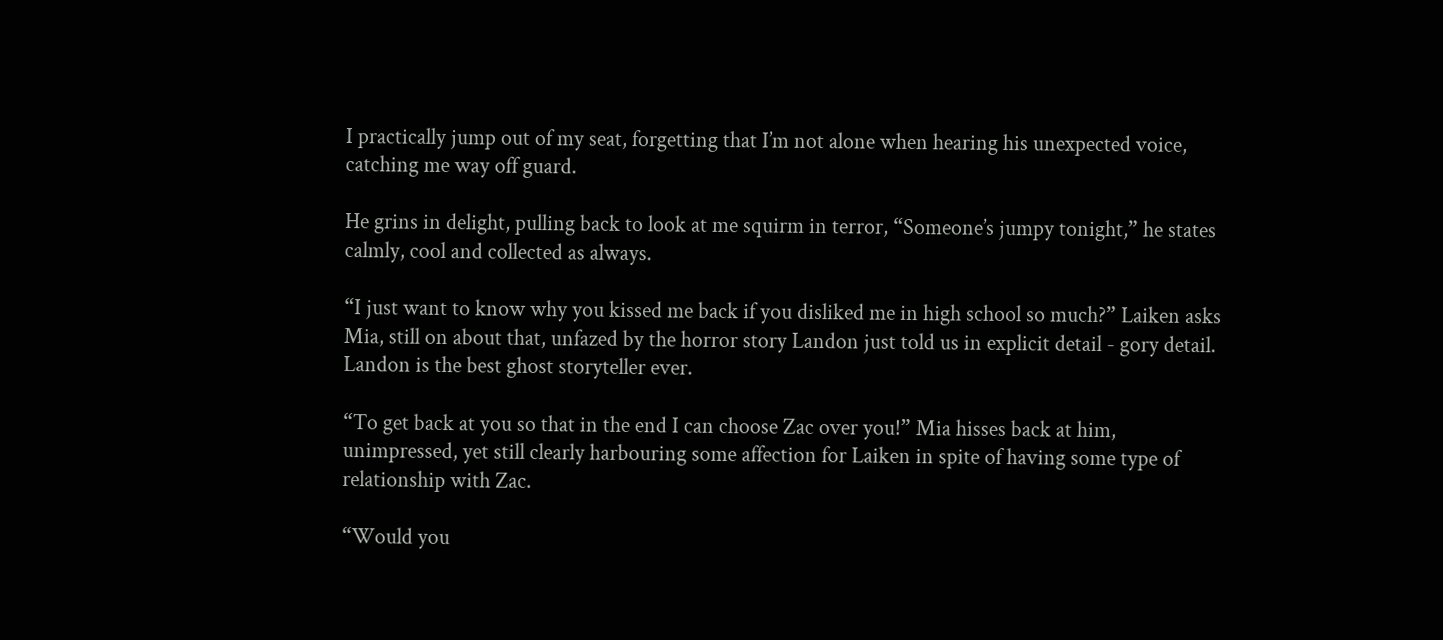I practically jump out of my seat, forgetting that I’m not alone when hearing his unexpected voice, catching me way off guard.

He grins in delight, pulling back to look at me squirm in terror, “Someone’s jumpy tonight,” he states calmly, cool and collected as always.

“I just want to know why you kissed me back if you disliked me in high school so much?” Laiken asks Mia, still on about that, unfazed by the horror story Landon just told us in explicit detail - gory detail. Landon is the best ghost storyteller ever.

“To get back at you so that in the end I can choose Zac over you!” Mia hisses back at him, unimpressed, yet still clearly harbouring some affection for Laiken in spite of having some type of relationship with Zac.

“Would you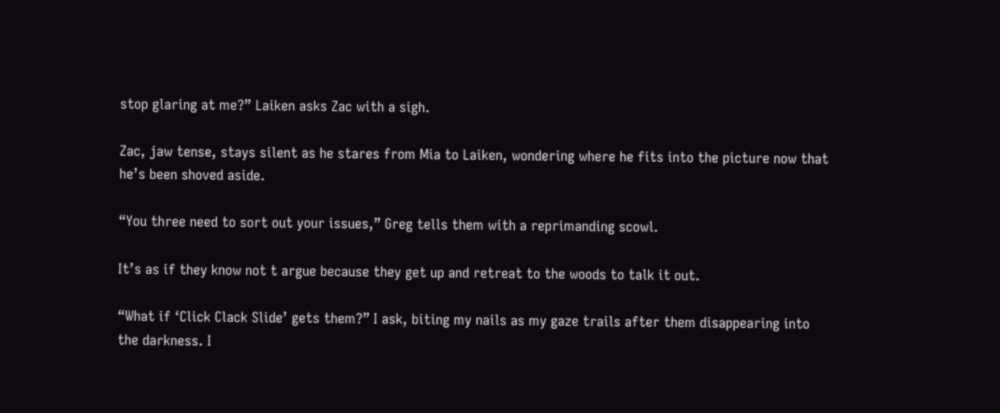stop glaring at me?” Laiken asks Zac with a sigh.

Zac, jaw tense, stays silent as he stares from Mia to Laiken, wondering where he fits into the picture now that he’s been shoved aside.

“You three need to sort out your issues,” Greg tells them with a reprimanding scowl.

It’s as if they know not t argue because they get up and retreat to the woods to talk it out.

“What if ‘Click Clack Slide’ gets them?” I ask, biting my nails as my gaze trails after them disappearing into the darkness. I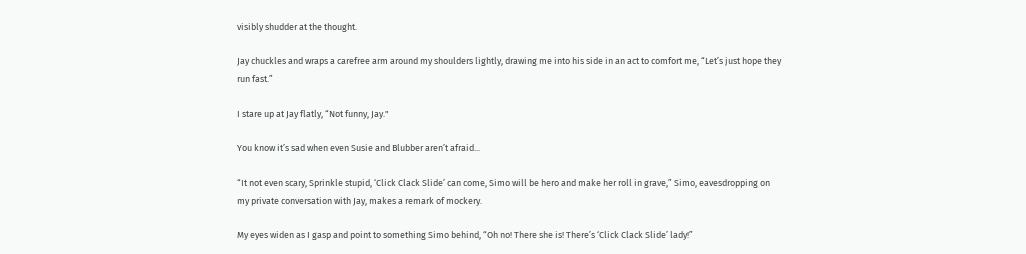visibly shudder at the thought.

Jay chuckles and wraps a carefree arm around my shoulders lightly, drawing me into his side in an act to comfort me, “Let’s just hope they run fast.”

I stare up at Jay flatly, “Not funny, Jay."

You know it’s sad when even Susie and Blubber aren’t afraid...

“It not even scary, Sprinkle stupid, ‘Click Clack Slide’ can come, Simo will be hero and make her roll in grave,” Simo, eavesdropping on my private conversation with Jay, makes a remark of mockery.

My eyes widen as I gasp and point to something Simo behind, “Oh no! There she is! There’s ‘Click Clack Slide’ lady!”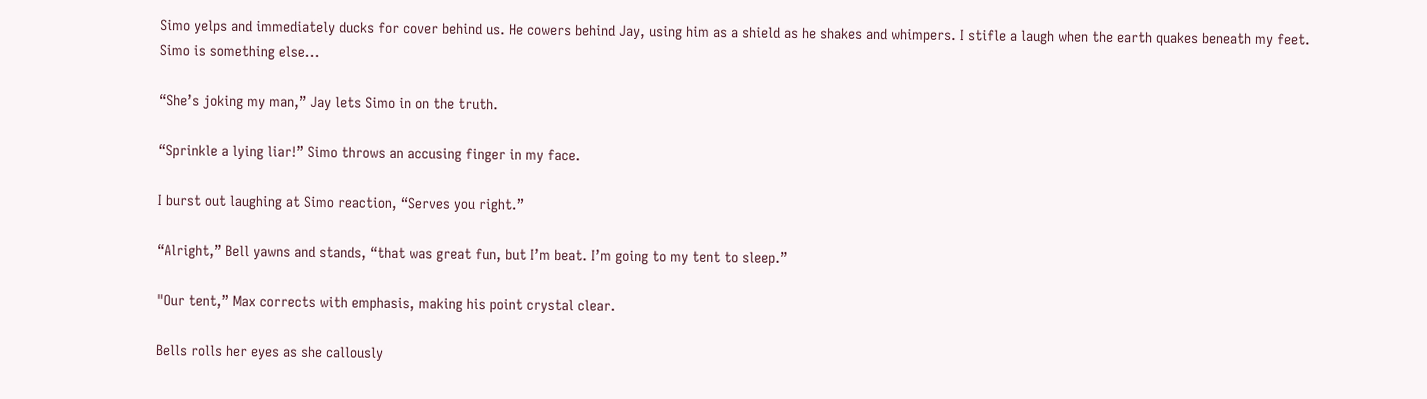Simo yelps and immediately ducks for cover behind us. He cowers behind Jay, using him as a shield as he shakes and whimpers. I stifle a laugh when the earth quakes beneath my feet. Simo is something else...

“She’s joking my man,” Jay lets Simo in on the truth.

“Sprinkle a lying liar!” Simo throws an accusing finger in my face.

I burst out laughing at Simo reaction, “Serves you right.”

“Alright,” Bell yawns and stands, “that was great fun, but I’m beat. I’m going to my tent to sleep.”

"Our tent,” Max corrects with emphasis, making his point crystal clear.

Bells rolls her eyes as she callously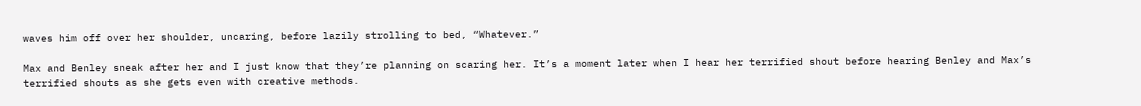waves him off over her shoulder, uncaring, before lazily strolling to bed, “Whatever.”

Max and Benley sneak after her and I just know that they’re planning on scaring her. It’s a moment later when I hear her terrified shout before hearing Benley and Max’s terrified shouts as she gets even with creative methods.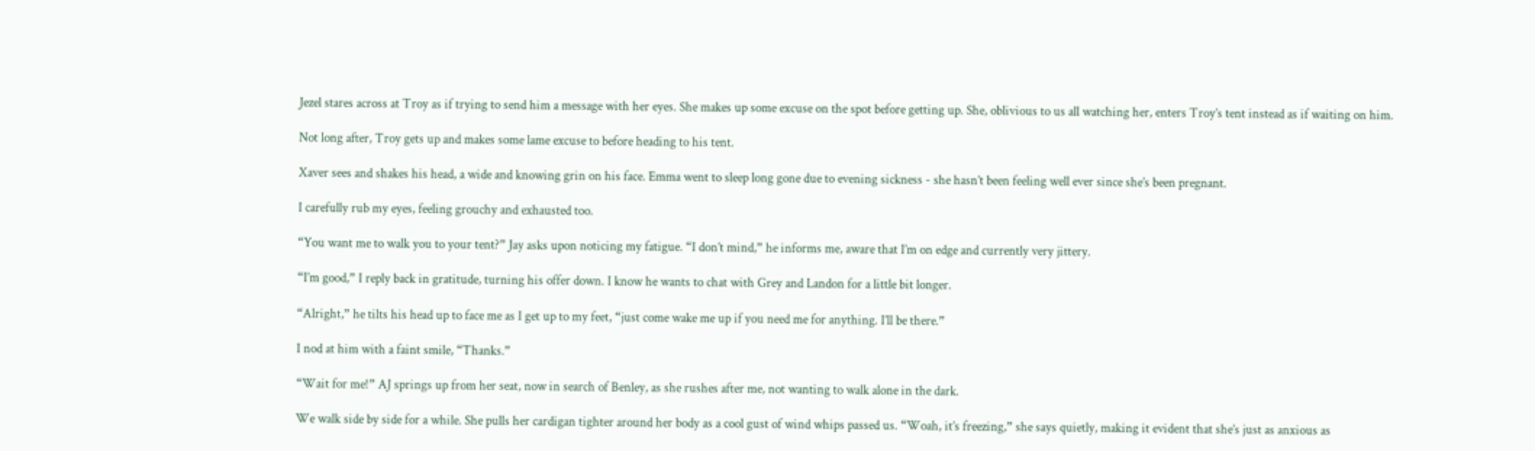Jezel stares across at Troy as if trying to send him a message with her eyes. She makes up some excuse on the spot before getting up. She, oblivious to us all watching her, enters Troy’s tent instead as if waiting on him.

Not long after, Troy gets up and makes some lame excuse to before heading to his tent.

Xaver sees and shakes his head, a wide and knowing grin on his face. Emma went to sleep long gone due to evening sickness - she hasn’t been feeling well ever since she’s been pregnant.

I carefully rub my eyes, feeling grouchy and exhausted too.

“You want me to walk you to your tent?” Jay asks upon noticing my fatigue. “I don’t mind,” he informs me, aware that I’m on edge and currently very jittery.

“I’m good,” I reply back in gratitude, turning his offer down. I know he wants to chat with Grey and Landon for a little bit longer.

“Alright,” he tilts his head up to face me as I get up to my feet, “just come wake me up if you need me for anything. I’ll be there.”

I nod at him with a faint smile, “Thanks.”

“Wait for me!” AJ springs up from her seat, now in search of Benley, as she rushes after me, not wanting to walk alone in the dark.

We walk side by side for a while. She pulls her cardigan tighter around her body as a cool gust of wind whips passed us. “Woah, it’s freezing,” she says quietly, making it evident that she’s just as anxious as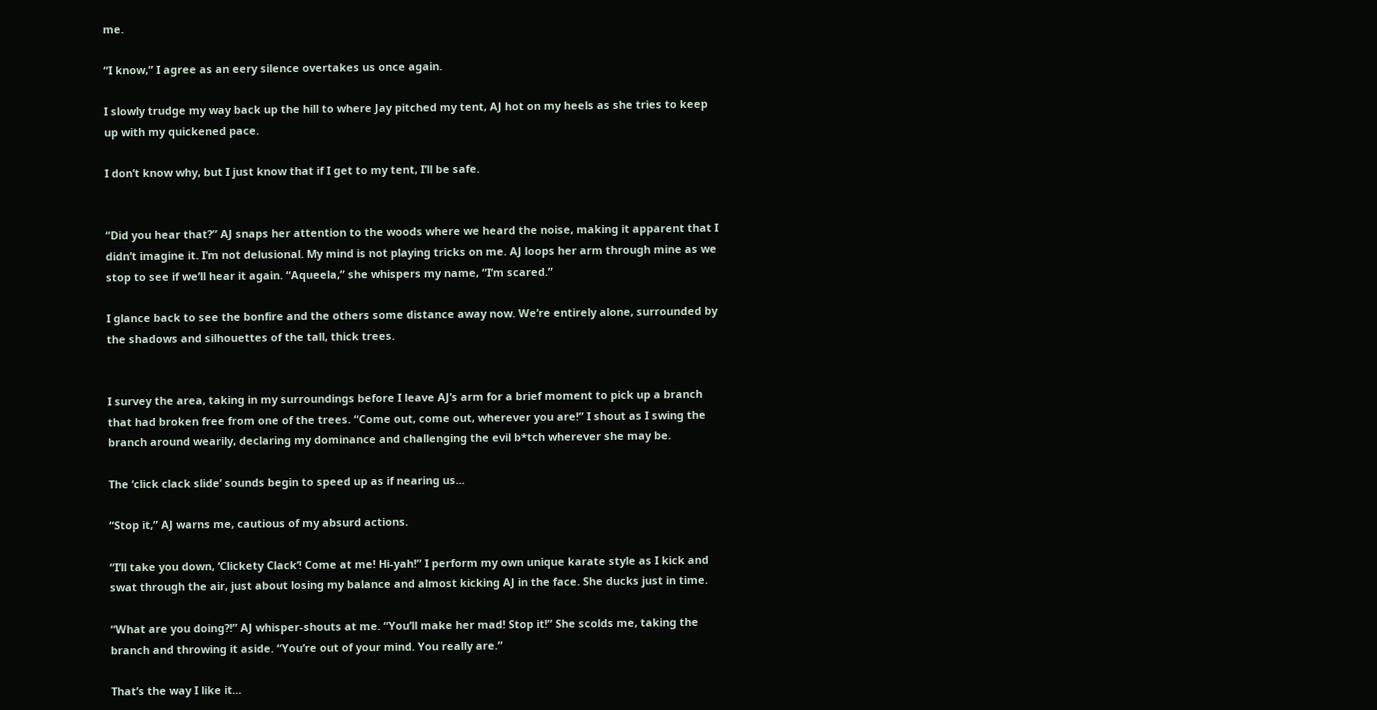me.

“I know,” I agree as an eery silence overtakes us once again.

I slowly trudge my way back up the hill to where Jay pitched my tent, AJ hot on my heels as she tries to keep up with my quickened pace.

I don’t know why, but I just know that if I get to my tent, I’ll be safe.


“Did you hear that?” AJ snaps her attention to the woods where we heard the noise, making it apparent that I didn’t imagine it. I’m not delusional. My mind is not playing tricks on me. AJ loops her arm through mine as we stop to see if we’ll hear it again. “Aqueela,” she whispers my name, “I’m scared.”

I glance back to see the bonfire and the others some distance away now. We’re entirely alone, surrounded by the shadows and silhouettes of the tall, thick trees.


I survey the area, taking in my surroundings before I leave AJ’s arm for a brief moment to pick up a branch that had broken free from one of the trees. “Come out, come out, wherever you are!” I shout as I swing the branch around wearily, declaring my dominance and challenging the evil b*tch wherever she may be.

The ‘click clack slide’ sounds begin to speed up as if nearing us...

“Stop it,” AJ warns me, cautious of my absurd actions.

“I’ll take you down, ‘Clickety Clack’! Come at me! Hi-yah!” I perform my own unique karate style as I kick and swat through the air, just about losing my balance and almost kicking AJ in the face. She ducks just in time.

“What are you doing?!” AJ whisper-shouts at me. “You’ll make her mad! Stop it!” She scolds me, taking the branch and throwing it aside. “You’re out of your mind. You really are.”

That’s the way I like it...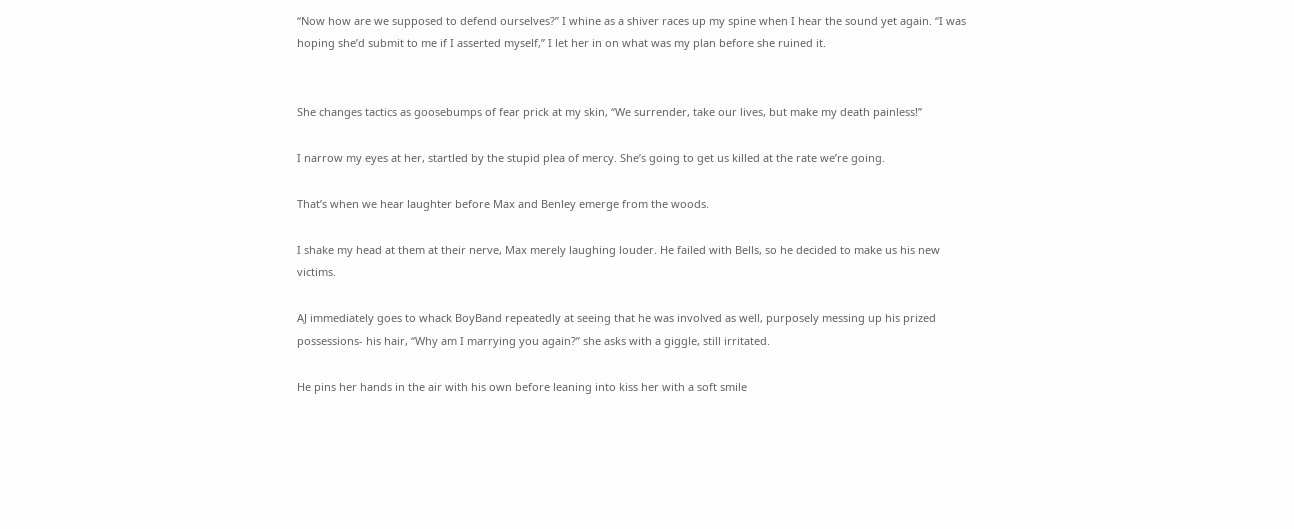“Now how are we supposed to defend ourselves?” I whine as a shiver races up my spine when I hear the sound yet again. “I was hoping she’d submit to me if I asserted myself,” I let her in on what was my plan before she ruined it.


She changes tactics as goosebumps of fear prick at my skin, “We surrender, take our lives, but make my death painless!”

I narrow my eyes at her, startled by the stupid plea of mercy. She’s going to get us killed at the rate we’re going.

That’s when we hear laughter before Max and Benley emerge from the woods.

I shake my head at them at their nerve, Max merely laughing louder. He failed with Bells, so he decided to make us his new victims.

AJ immediately goes to whack BoyBand repeatedly at seeing that he was involved as well, purposely messing up his prized possessions- his hair, “Why am I marrying you again?” she asks with a giggle, still irritated.

He pins her hands in the air with his own before leaning into kiss her with a soft smile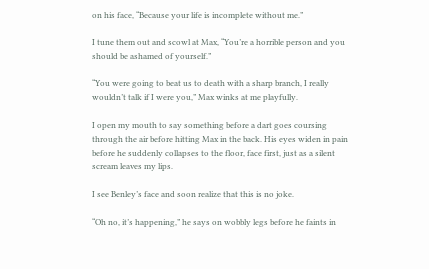on his face, “Because your life is incomplete without me.”

I tune them out and scowl at Max, “You’re a horrible person and you should be ashamed of yourself.”

“You were going to beat us to death with a sharp branch, I really wouldn’t talk if I were you,” Max winks at me playfully.

I open my mouth to say something before a dart goes coursing through the air before hitting Max in the back. His eyes widen in pain before he suddenly collapses to the floor, face first, just as a silent scream leaves my lips.

I see Benley’s face and soon realize that this is no joke.

“Oh no, it’s happening,” he says on wobbly legs before he faints in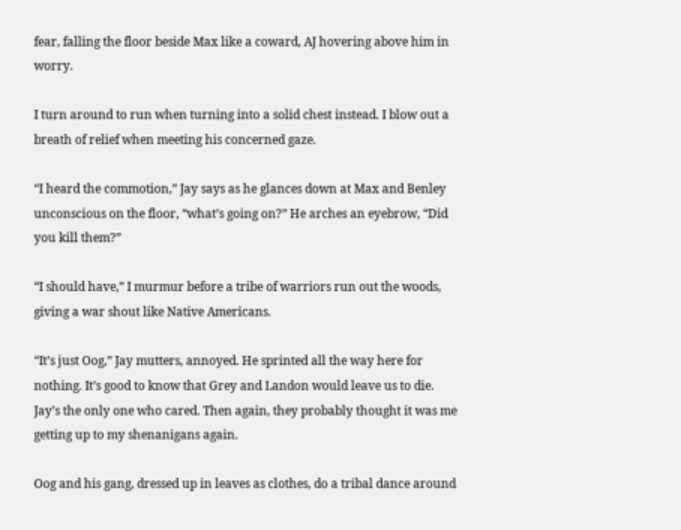fear, falling the floor beside Max like a coward, AJ hovering above him in worry.

I turn around to run when turning into a solid chest instead. I blow out a breath of relief when meeting his concerned gaze.

“I heard the commotion,” Jay says as he glances down at Max and Benley unconscious on the floor, “what’s going on?” He arches an eyebrow, “Did you kill them?”

“I should have,” I murmur before a tribe of warriors run out the woods, giving a war shout like Native Americans.

“It’s just Oog,” Jay mutters, annoyed. He sprinted all the way here for nothing. It’s good to know that Grey and Landon would leave us to die. Jay’s the only one who cared. Then again, they probably thought it was me getting up to my shenanigans again.

Oog and his gang, dressed up in leaves as clothes, do a tribal dance around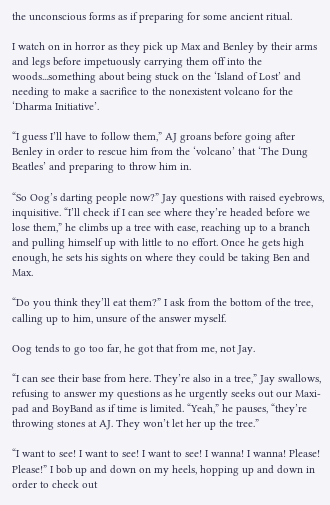the unconscious forms as if preparing for some ancient ritual.

I watch on in horror as they pick up Max and Benley by their arms and legs before impetuously carrying them off into the woods...something about being stuck on the ‘Island of Lost’ and needing to make a sacrifice to the nonexistent volcano for the ‘Dharma Initiative’.

“I guess I’ll have to follow them,” AJ groans before going after Benley in order to rescue him from the ‘volcano’ that ‘The Dung Beatles’ and preparing to throw him in.

“So Oog’s darting people now?” Jay questions with raised eyebrows, inquisitive. “I’ll check if I can see where they’re headed before we lose them,” he climbs up a tree with ease, reaching up to a branch and pulling himself up with little to no effort. Once he gets high enough, he sets his sights on where they could be taking Ben and Max.

“Do you think they’ll eat them?” I ask from the bottom of the tree, calling up to him, unsure of the answer myself.

Oog tends to go too far, he got that from me, not Jay.

“I can see their base from here. They’re also in a tree,” Jay swallows, refusing to answer my questions as he urgently seeks out our Maxi-pad and BoyBand as if time is limited. “Yeah,” he pauses, “they’re throwing stones at AJ. They won’t let her up the tree.”

“I want to see! I want to see! I want to see! I wanna! I wanna! Please! Please!” I bob up and down on my heels, hopping up and down in order to check out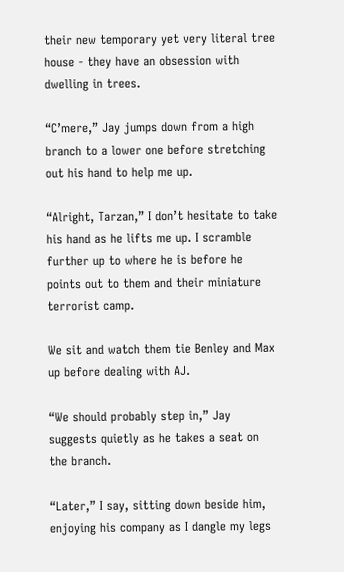their new temporary yet very literal tree house - they have an obsession with dwelling in trees.

“C’mere,” Jay jumps down from a high branch to a lower one before stretching out his hand to help me up.

“Alright, Tarzan,” I don’t hesitate to take his hand as he lifts me up. I scramble further up to where he is before he points out to them and their miniature terrorist camp.

We sit and watch them tie Benley and Max up before dealing with AJ.

“We should probably step in,” Jay suggests quietly as he takes a seat on the branch.

“Later,” I say, sitting down beside him, enjoying his company as I dangle my legs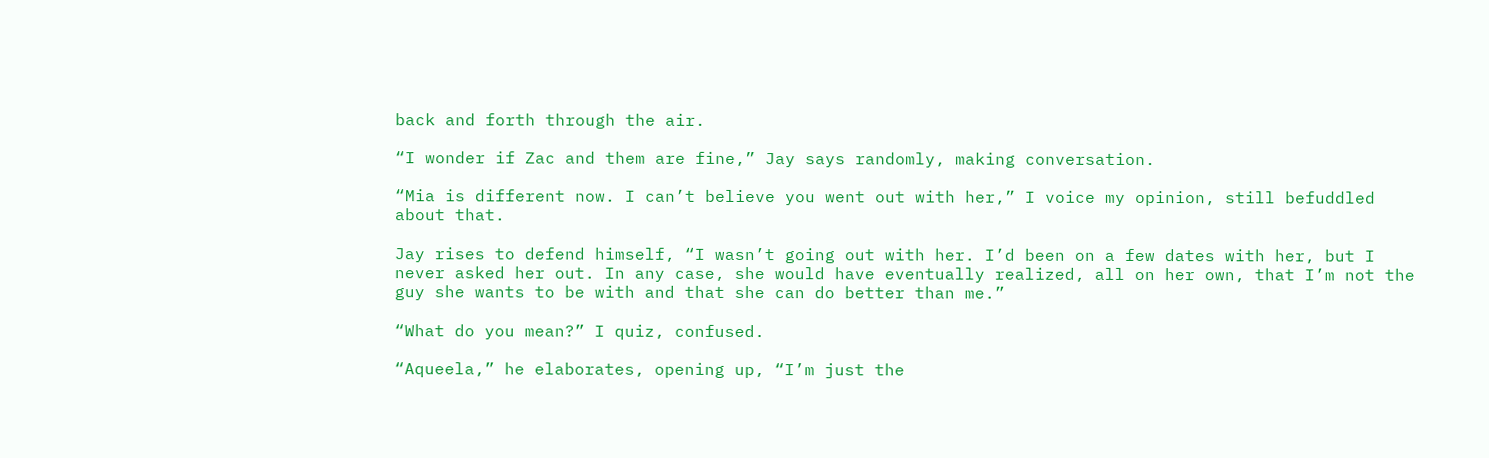back and forth through the air.

“I wonder if Zac and them are fine,” Jay says randomly, making conversation.

“Mia is different now. I can’t believe you went out with her,” I voice my opinion, still befuddled about that.

Jay rises to defend himself, “I wasn’t going out with her. I’d been on a few dates with her, but I never asked her out. In any case, she would have eventually realized, all on her own, that I’m not the guy she wants to be with and that she can do better than me.”

“What do you mean?” I quiz, confused.

“Aqueela,” he elaborates, opening up, “I’m just the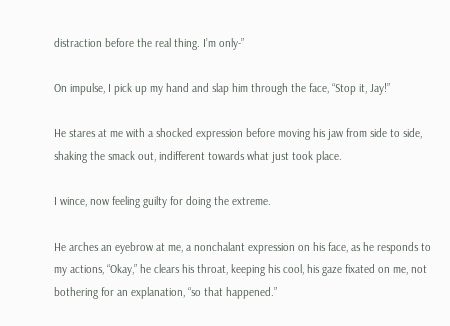distraction before the real thing. I’m only-”

On impulse, I pick up my hand and slap him through the face, “Stop it, Jay!”

He stares at me with a shocked expression before moving his jaw from side to side, shaking the smack out, indifferent towards what just took place.

I wince, now feeling guilty for doing the extreme.

He arches an eyebrow at me, a nonchalant expression on his face, as he responds to my actions, “Okay,” he clears his throat, keeping his cool, his gaze fixated on me, not bothering for an explanation, “so that happened.”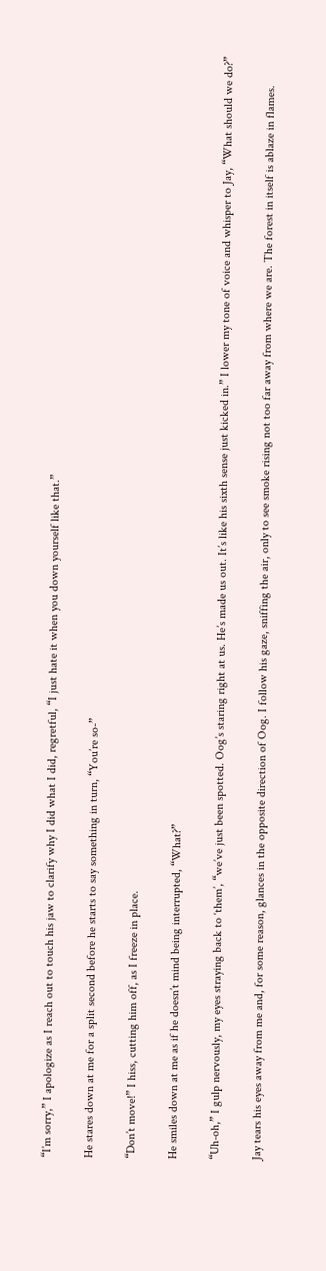“I’m sorry,” I apologize as I reach out to touch his jaw to clarify why I did what I did, regretful, “I just hate it when you down yourself like that.”

He stares down at me for a split second before he starts to say something in turn, “You’re so-”

“Don’t move!” I hiss, cutting him off, as I freeze in place.

He smiles down at me as if he doesn’t mind being interrupted, “What?”

“Uh-oh,” I gulp nervously, my eyes straying back to ‘them’, “we’ve just been spotted. Oog’s staring right at us. He’s made us out. It’s like his sixth sense just kicked in.” I lower my tone of voice and whisper to Jay, “What should we do?”

Jay tears his eyes away from me and, for some reason, glances in the opposite direction of Oog. I follow his gaze, sniffing the air, only to see smoke rising not too far away from where we are. The forest in itself is ablaze in flames.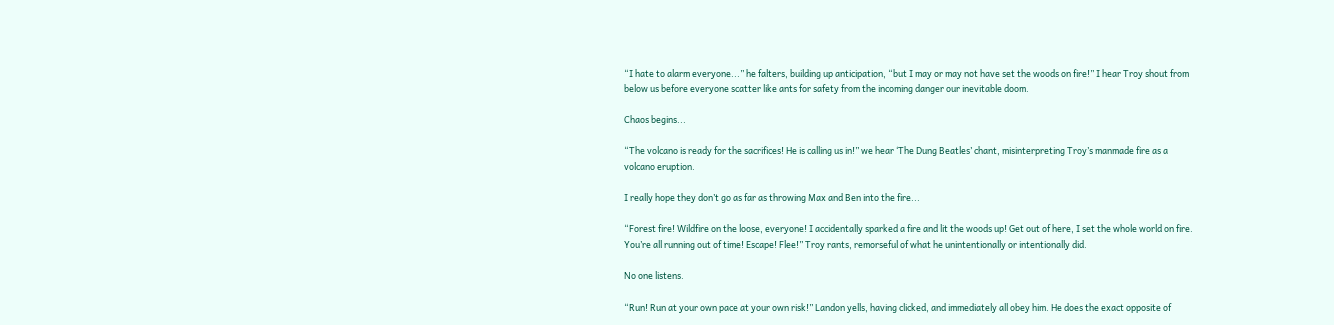“I hate to alarm everyone...” he falters, building up anticipation, “but I may or may not have set the woods on fire!” I hear Troy shout from below us before everyone scatter like ants for safety from the incoming danger our inevitable doom.

Chaos begins...

“The volcano is ready for the sacrifices! He is calling us in!” we hear ‘The Dung Beatles’ chant, misinterpreting Troy’s manmade fire as a volcano eruption.

I really hope they don’t go as far as throwing Max and Ben into the fire...

“Forest fire! Wildfire on the loose, everyone! I accidentally sparked a fire and lit the woods up! Get out of here, I set the whole world on fire. You’re all running out of time! Escape! Flee!” Troy rants, remorseful of what he unintentionally or intentionally did.

No one listens.

“Run! Run at your own pace at your own risk!” Landon yells, having clicked, and immediately all obey him. He does the exact opposite of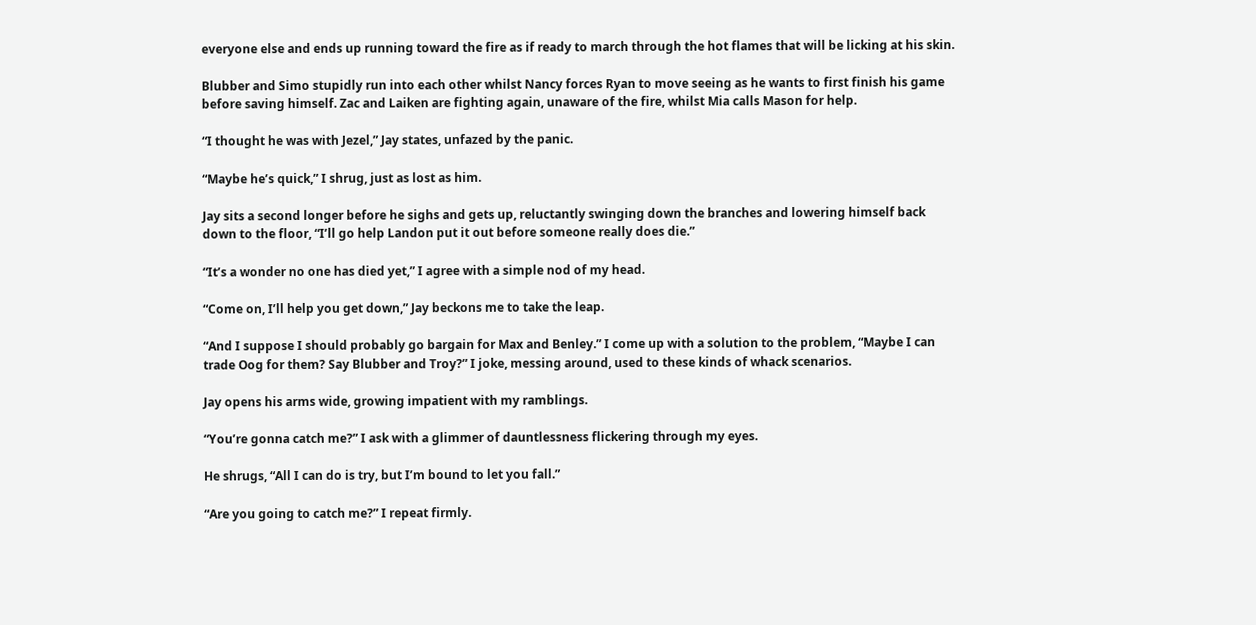everyone else and ends up running toward the fire as if ready to march through the hot flames that will be licking at his skin.

Blubber and Simo stupidly run into each other whilst Nancy forces Ryan to move seeing as he wants to first finish his game before saving himself. Zac and Laiken are fighting again, unaware of the fire, whilst Mia calls Mason for help.

“I thought he was with Jezel,” Jay states, unfazed by the panic.

“Maybe he’s quick,” I shrug, just as lost as him.

Jay sits a second longer before he sighs and gets up, reluctantly swinging down the branches and lowering himself back down to the floor, “I’ll go help Landon put it out before someone really does die.”

“It’s a wonder no one has died yet,” I agree with a simple nod of my head.

“Come on, I’ll help you get down,” Jay beckons me to take the leap.

“And I suppose I should probably go bargain for Max and Benley.” I come up with a solution to the problem, “Maybe I can trade Oog for them? Say Blubber and Troy?” I joke, messing around, used to these kinds of whack scenarios.

Jay opens his arms wide, growing impatient with my ramblings.

“You’re gonna catch me?” I ask with a glimmer of dauntlessness flickering through my eyes.

He shrugs, “All I can do is try, but I’m bound to let you fall.”

“Are you going to catch me?” I repeat firmly.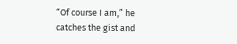“Of course I am,” he catches the gist and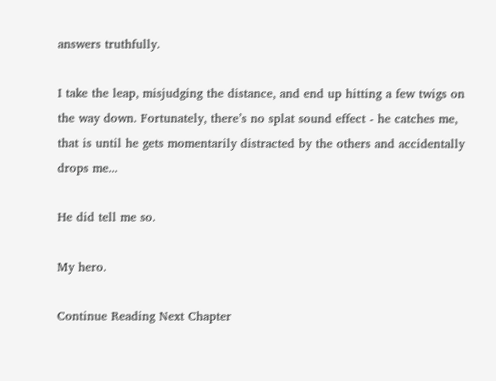answers truthfully.

I take the leap, misjudging the distance, and end up hitting a few twigs on the way down. Fortunately, there’s no splat sound effect - he catches me, that is until he gets momentarily distracted by the others and accidentally drops me...

He did tell me so.

My hero.

Continue Reading Next Chapter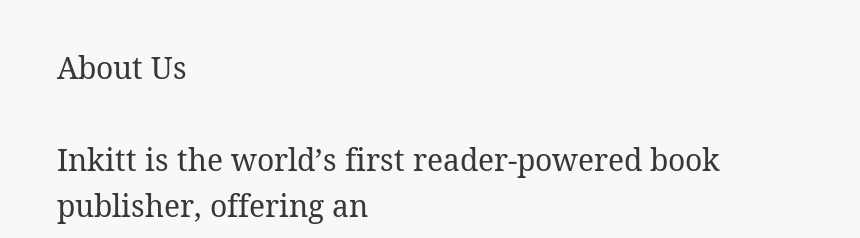About Us

Inkitt is the world’s first reader-powered book publisher, offering an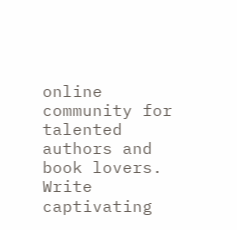online community for talented authors and book lovers. Write captivating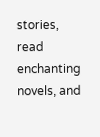stories, read enchanting novels, and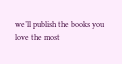we’ll publish the books you love the most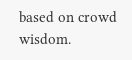based on crowd wisdom.